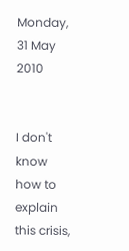Monday, 31 May 2010


I don't know how to explain this crisis,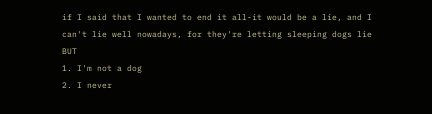if I said that I wanted to end it all-it would be a lie, and I can't lie well nowadays, for they're letting sleeping dogs lie BUT
1. I'm not a dog
2. I never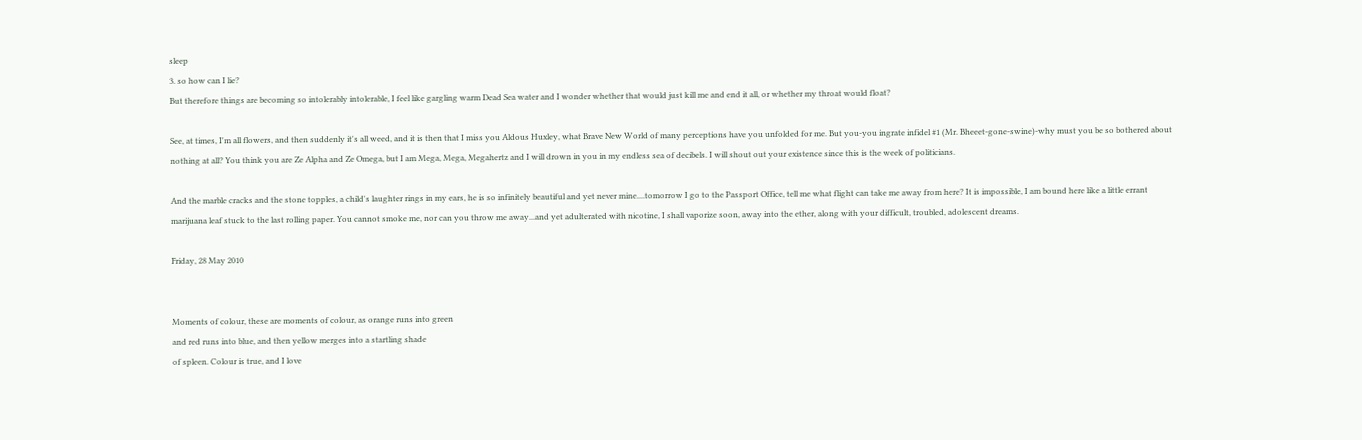sleep
3. so how can I lie?
But therefore things are becoming so intolerably intolerable, I feel like gargling warm Dead Sea water and I wonder whether that would just kill me and end it all, or whether my throat would float?

See, at times, I'm all flowers, and then suddenly it's all weed, and it is then that I miss you Aldous Huxley, what Brave New World of many perceptions have you unfolded for me. But you-you ingrate infidel #1 (Mr. Bheeet-gone-swine)-why must you be so bothered about nothing at all? You think you are Ze Alpha and Ze Omega, but I am Mega, Mega, Megahertz and I will drown in you in my endless sea of decibels. I will shout out your existence since this is the week of politicians.

And the marble cracks and the stone topples, a child's laughter rings in my ears, he is so infinitely beautiful and yet never mine....tomorrow I go to the Passport Office, tell me what flight can take me away from here? It is impossible, I am bound here like a little errant marijuana leaf stuck to the last rolling paper. You cannot smoke me, nor can you throw me away...and yet adulterated with nicotine, I shall vaporize soon, away into the ether, along with your difficult, troubled, adolescent dreams.

Friday, 28 May 2010


Moments of colour, these are moments of colour, as orange runs into green
and red runs into blue, and then yellow merges into a startling shade
of spleen. Colour is true, and I love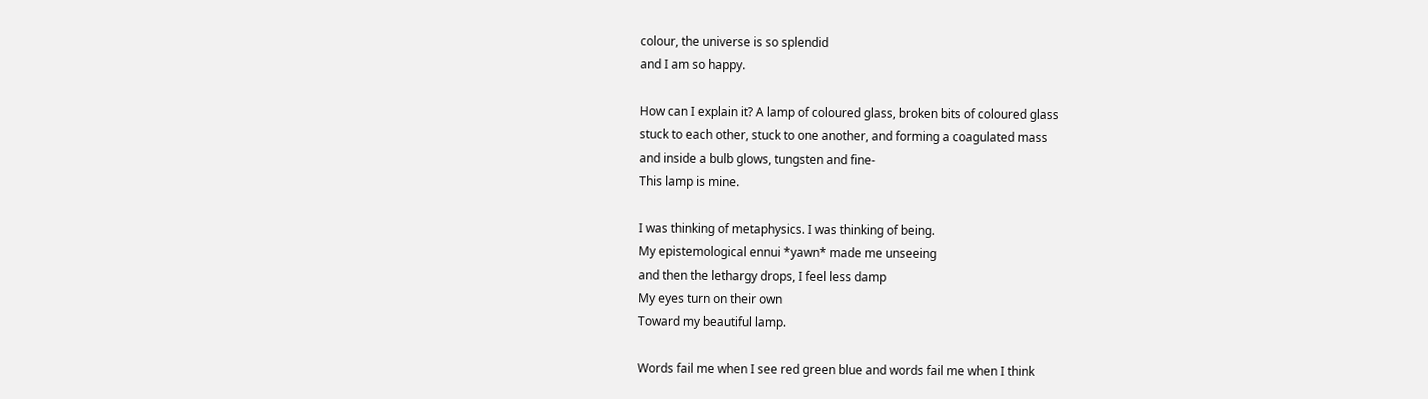colour, the universe is so splendid
and I am so happy.

How can I explain it? A lamp of coloured glass, broken bits of coloured glass
stuck to each other, stuck to one another, and forming a coagulated mass
and inside a bulb glows, tungsten and fine-
This lamp is mine.

I was thinking of metaphysics. I was thinking of being.
My epistemological ennui *yawn* made me unseeing
and then the lethargy drops, I feel less damp
My eyes turn on their own
Toward my beautiful lamp.

Words fail me when I see red green blue and words fail me when I think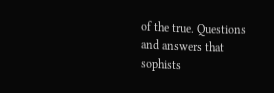of the true. Questions and answers that sophists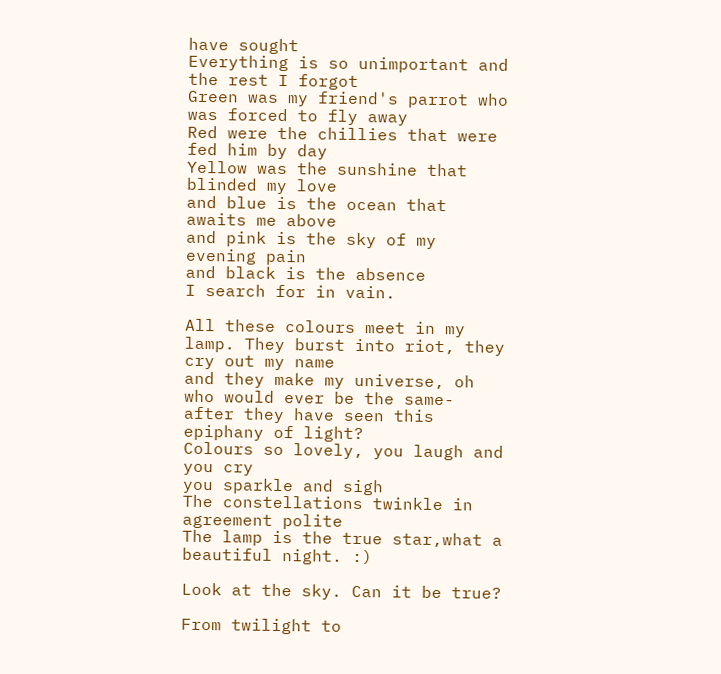have sought
Everything is so unimportant and the rest I forgot
Green was my friend's parrot who was forced to fly away
Red were the chillies that were fed him by day
Yellow was the sunshine that blinded my love
and blue is the ocean that awaits me above
and pink is the sky of my evening pain
and black is the absence
I search for in vain.

All these colours meet in my lamp. They burst into riot, they cry out my name
and they make my universe, oh who would ever be the same-
after they have seen this epiphany of light?
Colours so lovely, you laugh and you cry
you sparkle and sigh
The constellations twinkle in agreement polite
The lamp is the true star,what a beautiful night. :)

Look at the sky. Can it be true?

From twilight to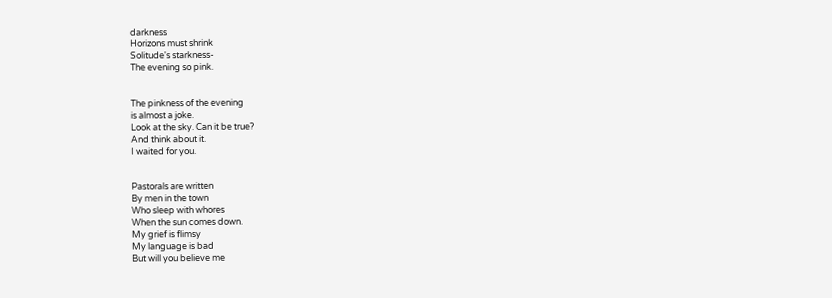darkness
Horizons must shrink
Solitude's starkness-
The evening so pink.


The pinkness of the evening
is almost a joke.
Look at the sky. Can it be true?
And think about it.
I waited for you.


Pastorals are written
By men in the town
Who sleep with whores
When the sun comes down.
My grief is flimsy
My language is bad
But will you believe me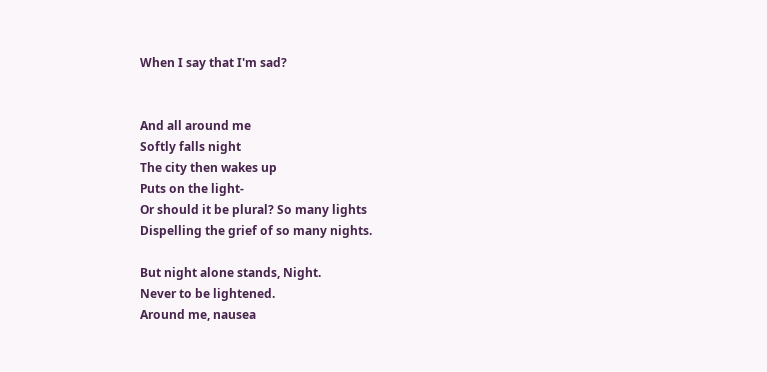When I say that I'm sad?


And all around me
Softly falls night
The city then wakes up
Puts on the light-
Or should it be plural? So many lights
Dispelling the grief of so many nights.

But night alone stands, Night.
Never to be lightened.
Around me, nausea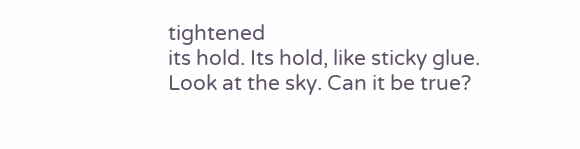tightened
its hold. Its hold, like sticky glue.
Look at the sky. Can it be true?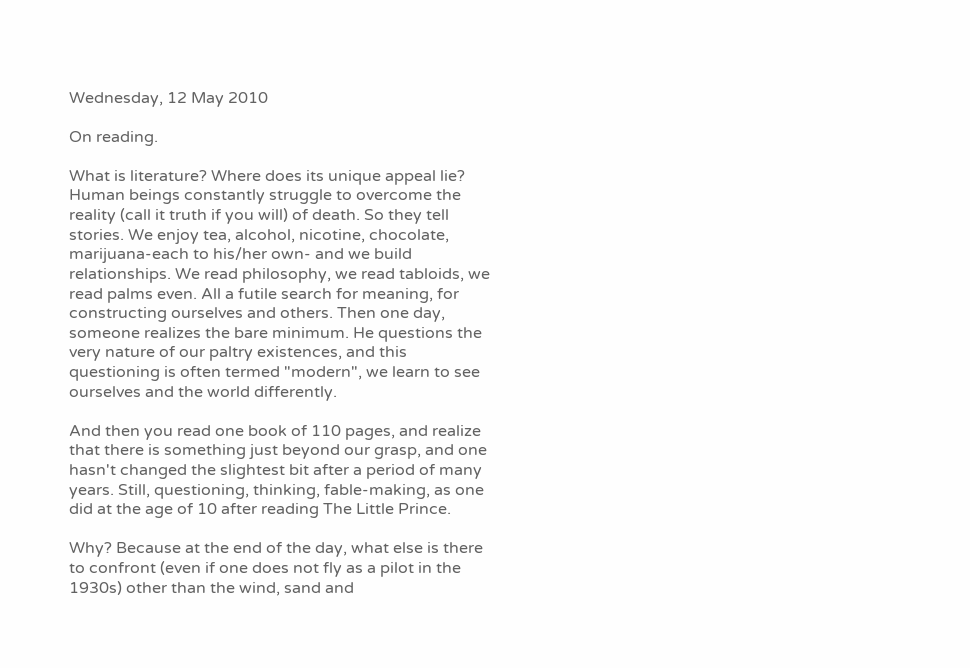Wednesday, 12 May 2010

On reading.

What is literature? Where does its unique appeal lie? Human beings constantly struggle to overcome the reality (call it truth if you will) of death. So they tell stories. We enjoy tea, alcohol, nicotine, chocolate, marijuana-each to his/her own- and we build relationships. We read philosophy, we read tabloids, we read palms even. All a futile search for meaning, for constructing ourselves and others. Then one day, someone realizes the bare minimum. He questions the very nature of our paltry existences, and this questioning is often termed "modern", we learn to see ourselves and the world differently.

And then you read one book of 110 pages, and realize that there is something just beyond our grasp, and one hasn't changed the slightest bit after a period of many years. Still, questioning, thinking, fable-making, as one did at the age of 10 after reading The Little Prince.

Why? Because at the end of the day, what else is there to confront (even if one does not fly as a pilot in the 1930s) other than the wind, sand and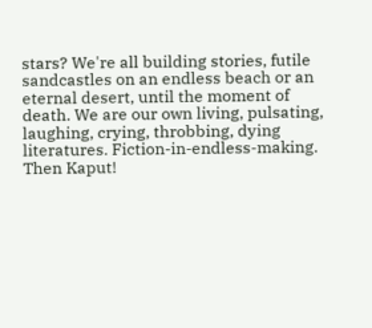stars? We're all building stories, futile sandcastles on an endless beach or an eternal desert, until the moment of death. We are our own living, pulsating, laughing, crying, throbbing, dying literatures. Fiction-in-endless-making. Then Kaput!